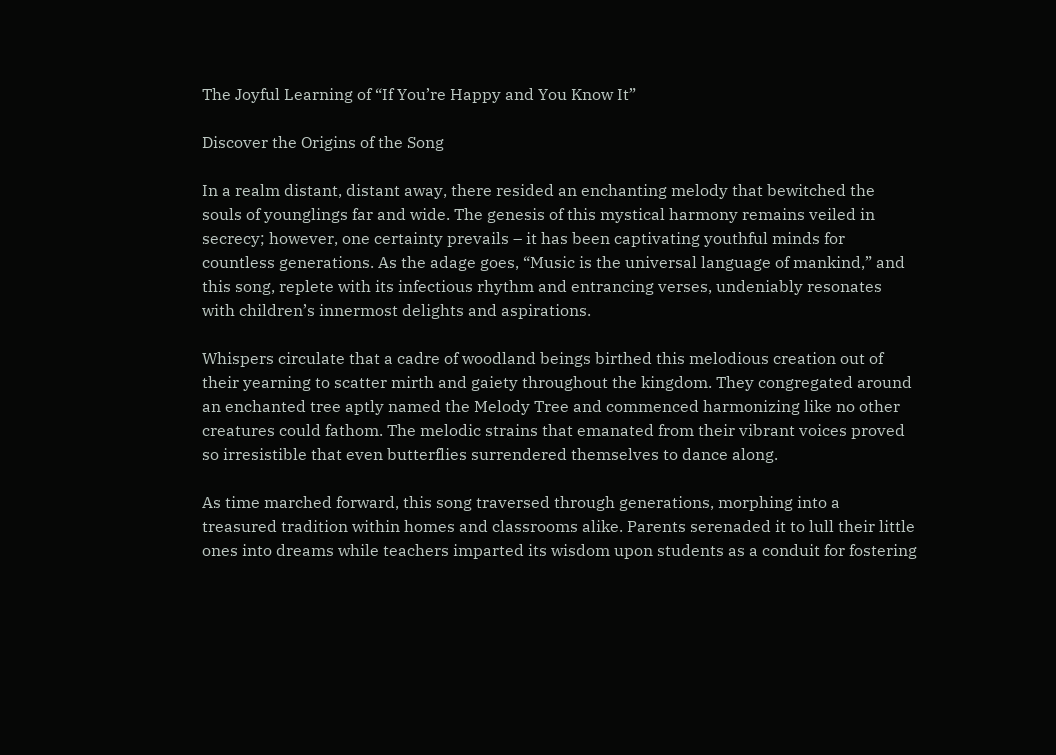The Joyful Learning of “If You’re Happy and You Know It”

Discover the Origins of the Song

In a realm distant, distant away, there resided an enchanting melody that bewitched the souls of younglings far and wide. The genesis of this mystical harmony remains veiled in secrecy; however, one certainty prevails – it has been captivating youthful minds for countless generations. As the adage goes, “Music is the universal language of mankind,” and this song, replete with its infectious rhythm and entrancing verses, undeniably resonates with children’s innermost delights and aspirations.

Whispers circulate that a cadre of woodland beings birthed this melodious creation out of their yearning to scatter mirth and gaiety throughout the kingdom. They congregated around an enchanted tree aptly named the Melody Tree and commenced harmonizing like no other creatures could fathom. The melodic strains that emanated from their vibrant voices proved so irresistible that even butterflies surrendered themselves to dance along.

As time marched forward, this song traversed through generations, morphing into a treasured tradition within homes and classrooms alike. Parents serenaded it to lull their little ones into dreams while teachers imparted its wisdom upon students as a conduit for fostering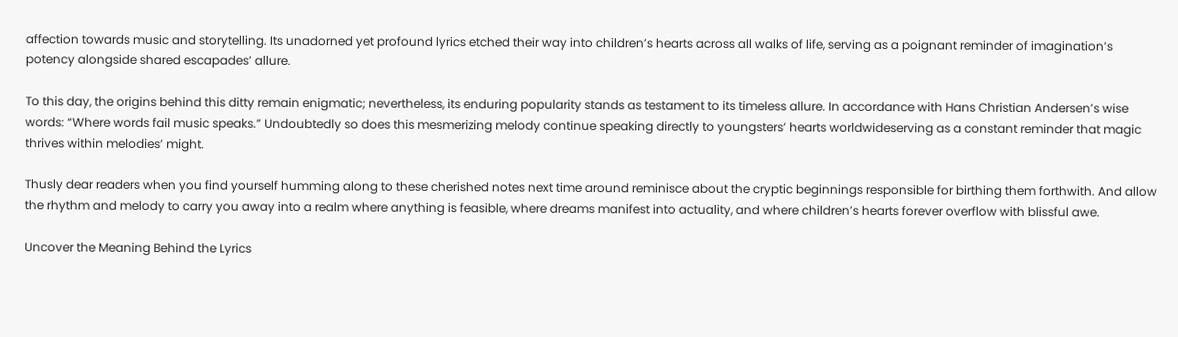affection towards music and storytelling. Its unadorned yet profound lyrics etched their way into children’s hearts across all walks of life, serving as a poignant reminder of imagination’s potency alongside shared escapades’ allure.

To this day, the origins behind this ditty remain enigmatic; nevertheless, its enduring popularity stands as testament to its timeless allure. In accordance with Hans Christian Andersen’s wise words: “Where words fail music speaks.” Undoubtedly so does this mesmerizing melody continue speaking directly to youngsters’ hearts worldwideserving as a constant reminder that magic thrives within melodies’ might.

Thusly dear readers when you find yourself humming along to these cherished notes next time around reminisce about the cryptic beginnings responsible for birthing them forthwith. And allow the rhythm and melody to carry you away into a realm where anything is feasible, where dreams manifest into actuality, and where children’s hearts forever overflow with blissful awe.

Uncover the Meaning Behind the Lyrics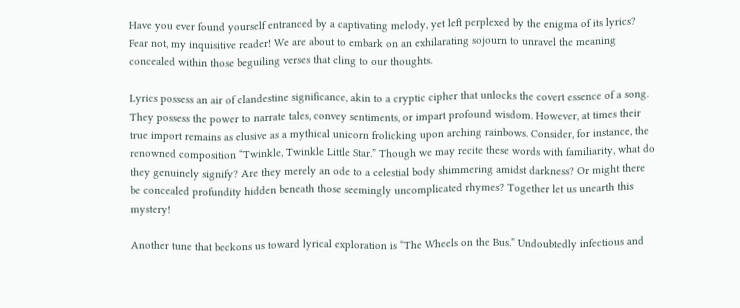Have you ever found yourself entranced by a captivating melody, yet left perplexed by the enigma of its lyrics? Fear not, my inquisitive reader! We are about to embark on an exhilarating sojourn to unravel the meaning concealed within those beguiling verses that cling to our thoughts.

Lyrics possess an air of clandestine significance, akin to a cryptic cipher that unlocks the covert essence of a song. They possess the power to narrate tales, convey sentiments, or impart profound wisdom. However, at times their true import remains as elusive as a mythical unicorn frolicking upon arching rainbows. Consider, for instance, the renowned composition “Twinkle, Twinkle Little Star.” Though we may recite these words with familiarity, what do they genuinely signify? Are they merely an ode to a celestial body shimmering amidst darkness? Or might there be concealed profundity hidden beneath those seemingly uncomplicated rhymes? Together let us unearth this mystery!

Another tune that beckons us toward lyrical exploration is “The Wheels on the Bus.” Undoubtedly infectious and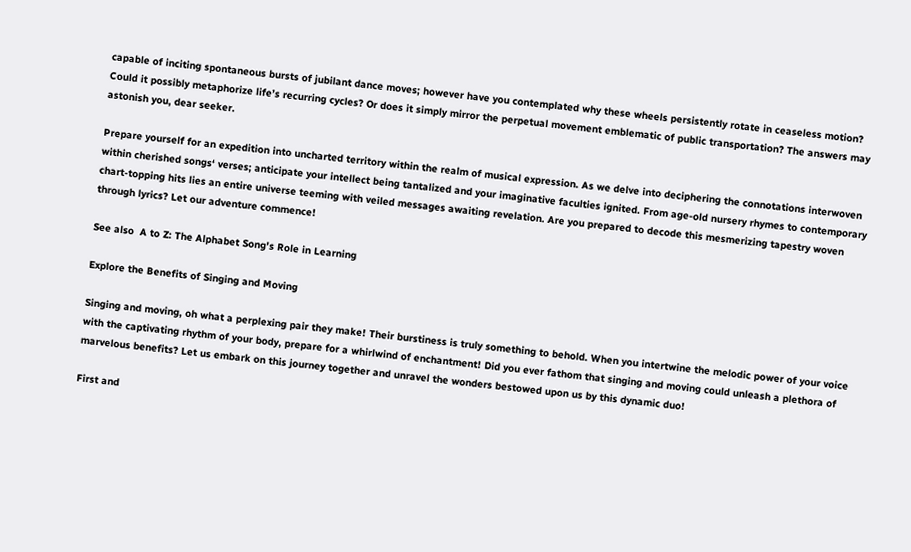capable of inciting spontaneous bursts of jubilant dance moves; however have you contemplated why these wheels persistently rotate in ceaseless motion? Could it possibly metaphorize life’s recurring cycles? Or does it simply mirror the perpetual movement emblematic of public transportation? The answers may astonish you, dear seeker.

Prepare yourself for an expedition into uncharted territory within the realm of musical expression. As we delve into deciphering the connotations interwoven within cherished songs‘ verses; anticipate your intellect being tantalized and your imaginative faculties ignited. From age-old nursery rhymes to contemporary chart-topping hits lies an entire universe teeming with veiled messages awaiting revelation. Are you prepared to decode this mesmerizing tapestry woven through lyrics? Let our adventure commence!

See also  A to Z: The Alphabet Song's Role in Learning

Explore the Benefits of Singing and Moving

Singing and moving, oh what a perplexing pair they make! Their burstiness is truly something to behold. When you intertwine the melodic power of your voice with the captivating rhythm of your body, prepare for a whirlwind of enchantment! Did you ever fathom that singing and moving could unleash a plethora of marvelous benefits? Let us embark on this journey together and unravel the wonders bestowed upon us by this dynamic duo!

First and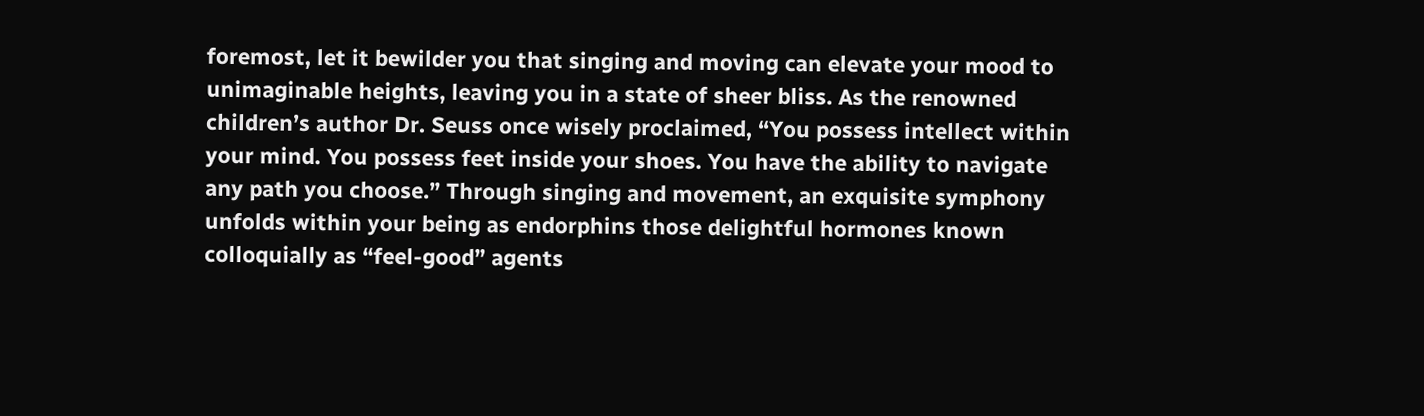foremost, let it bewilder you that singing and moving can elevate your mood to unimaginable heights, leaving you in a state of sheer bliss. As the renowned children’s author Dr. Seuss once wisely proclaimed, “You possess intellect within your mind. You possess feet inside your shoes. You have the ability to navigate any path you choose.” Through singing and movement, an exquisite symphony unfolds within your being as endorphins those delightful hormones known colloquially as “feel-good” agents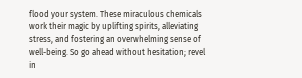flood your system. These miraculous chemicals work their magic by uplifting spirits, alleviating stress, and fostering an overwhelming sense of well-being. So go ahead without hesitation; revel in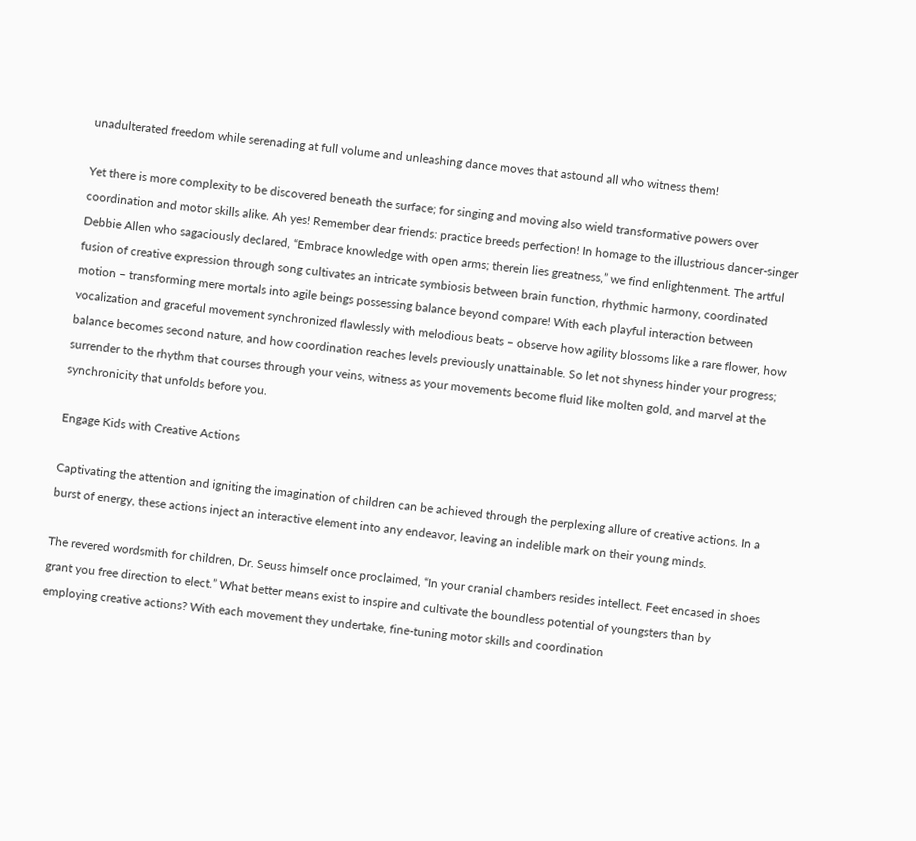unadulterated freedom while serenading at full volume and unleashing dance moves that astound all who witness them!

Yet there is more complexity to be discovered beneath the surface; for singing and moving also wield transformative powers over coordination and motor skills alike. Ah yes! Remember dear friends: practice breeds perfection! In homage to the illustrious dancer-singer Debbie Allen who sagaciously declared, “Embrace knowledge with open arms; therein lies greatness,” we find enlightenment. The artful fusion of creative expression through song cultivates an intricate symbiosis between brain function, rhythmic harmony, coordinated motion – transforming mere mortals into agile beings possessing balance beyond compare! With each playful interaction between vocalization and graceful movement synchronized flawlessly with melodious beats – observe how agility blossoms like a rare flower, how balance becomes second nature, and how coordination reaches levels previously unattainable. So let not shyness hinder your progress; surrender to the rhythm that courses through your veins, witness as your movements become fluid like molten gold, and marvel at the synchronicity that unfolds before you.

Engage Kids with Creative Actions

Captivating the attention and igniting the imagination of children can be achieved through the perplexing allure of creative actions. In a burst of energy, these actions inject an interactive element into any endeavor, leaving an indelible mark on their young minds.

The revered wordsmith for children, Dr. Seuss himself once proclaimed, “In your cranial chambers resides intellect. Feet encased in shoes grant you free direction to elect.” What better means exist to inspire and cultivate the boundless potential of youngsters than by employing creative actions? With each movement they undertake, fine-tuning motor skills and coordination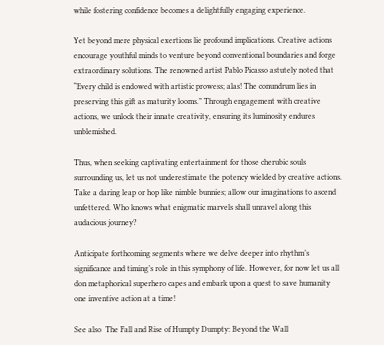while fostering confidence becomes a delightfully engaging experience.

Yet beyond mere physical exertions lie profound implications. Creative actions encourage youthful minds to venture beyond conventional boundaries and forge extraordinary solutions. The renowned artist Pablo Picasso astutely noted that “Every child is endowed with artistic prowess; alas! The conundrum lies in preserving this gift as maturity looms.” Through engagement with creative actions, we unlock their innate creativity, ensuring its luminosity endures unblemished.

Thus, when seeking captivating entertainment for those cherubic souls surrounding us, let us not underestimate the potency wielded by creative actions. Take a daring leap or hop like nimble bunnies; allow our imaginations to ascend unfettered. Who knows what enigmatic marvels shall unravel along this audacious journey?

Anticipate forthcoming segments where we delve deeper into rhythm’s significance and timing’s role in this symphony of life. However, for now let us all don metaphorical superhero capes and embark upon a quest to save humanity one inventive action at a time!

See also  The Fall and Rise of Humpty Dumpty: Beyond the Wall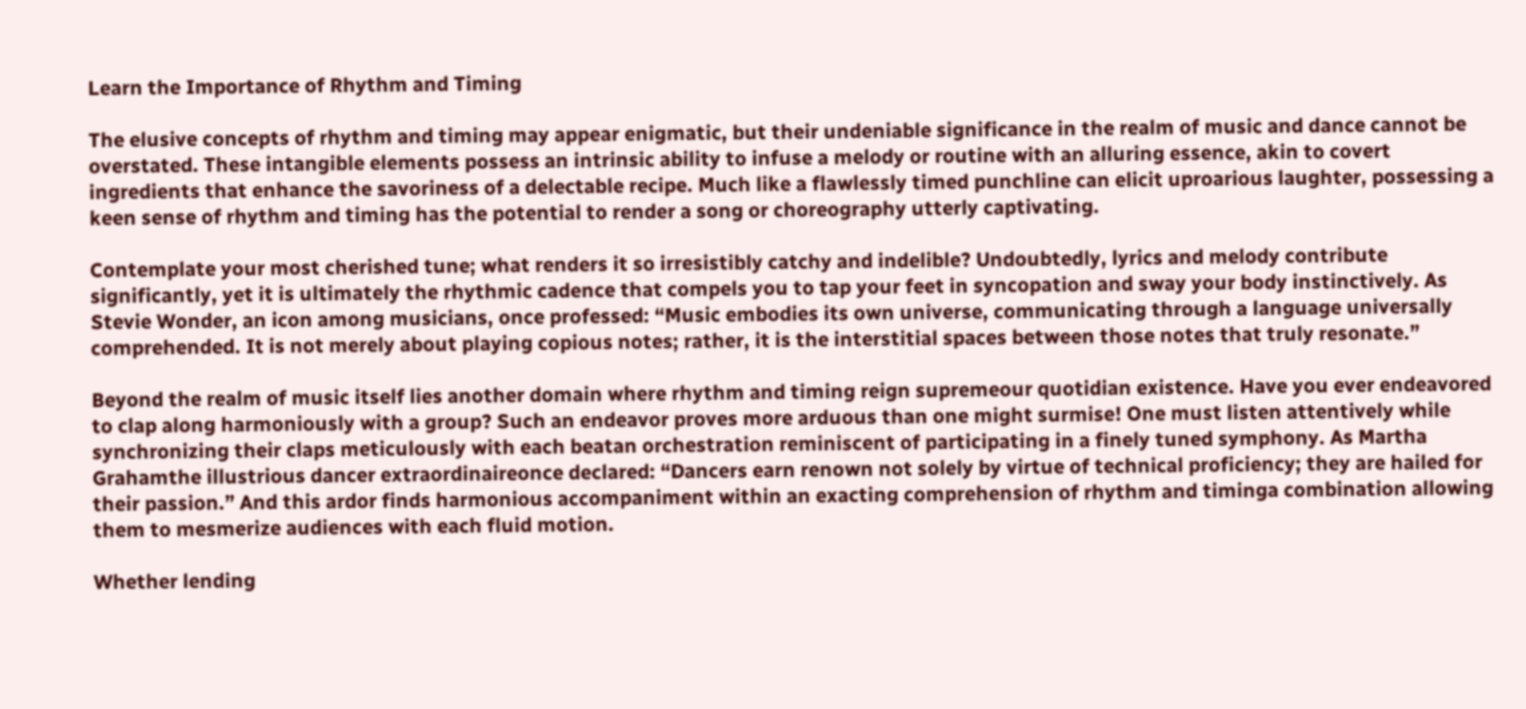Learn the Importance of Rhythm and Timing

The elusive concepts of rhythm and timing may appear enigmatic, but their undeniable significance in the realm of music and dance cannot be overstated. These intangible elements possess an intrinsic ability to infuse a melody or routine with an alluring essence, akin to covert ingredients that enhance the savoriness of a delectable recipe. Much like a flawlessly timed punchline can elicit uproarious laughter, possessing a keen sense of rhythm and timing has the potential to render a song or choreography utterly captivating.

Contemplate your most cherished tune; what renders it so irresistibly catchy and indelible? Undoubtedly, lyrics and melody contribute significantly, yet it is ultimately the rhythmic cadence that compels you to tap your feet in syncopation and sway your body instinctively. As Stevie Wonder, an icon among musicians, once professed: “Music embodies its own universe, communicating through a language universally comprehended. It is not merely about playing copious notes; rather, it is the interstitial spaces between those notes that truly resonate.”

Beyond the realm of music itself lies another domain where rhythm and timing reign supremeour quotidian existence. Have you ever endeavored to clap along harmoniously with a group? Such an endeavor proves more arduous than one might surmise! One must listen attentively while synchronizing their claps meticulously with each beatan orchestration reminiscent of participating in a finely tuned symphony. As Martha Grahamthe illustrious dancer extraordinaireonce declared: “Dancers earn renown not solely by virtue of technical proficiency; they are hailed for their passion.” And this ardor finds harmonious accompaniment within an exacting comprehension of rhythm and timinga combination allowing them to mesmerize audiences with each fluid motion.

Whether lending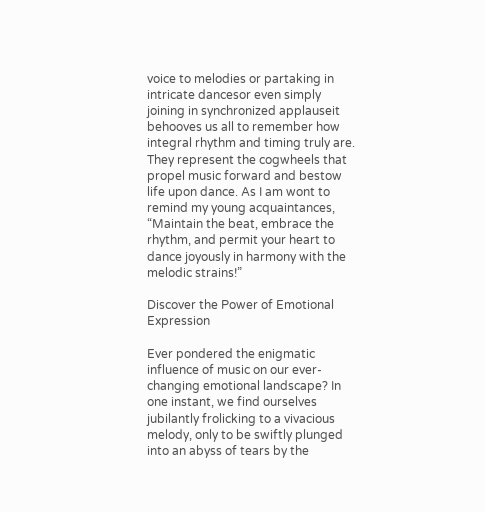voice to melodies or partaking in intricate dancesor even simply joining in synchronized applauseit behooves us all to remember how integral rhythm and timing truly are. They represent the cogwheels that propel music forward and bestow life upon dance. As I am wont to remind my young acquaintances, “Maintain the beat, embrace the rhythm, and permit your heart to dance joyously in harmony with the melodic strains!”

Discover the Power of Emotional Expression

Ever pondered the enigmatic influence of music on our ever-changing emotional landscape? In one instant, we find ourselves jubilantly frolicking to a vivacious melody, only to be swiftly plunged into an abyss of tears by the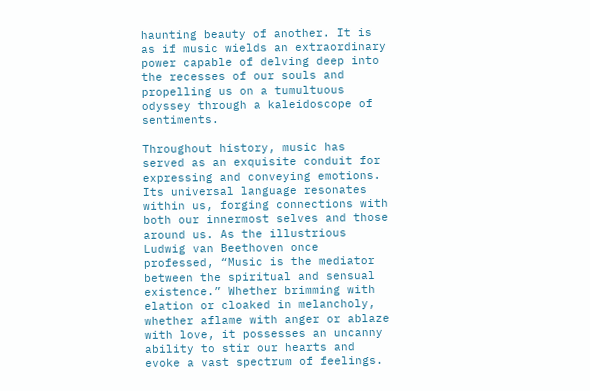haunting beauty of another. It is as if music wields an extraordinary power capable of delving deep into the recesses of our souls and propelling us on a tumultuous odyssey through a kaleidoscope of sentiments.

Throughout history, music has served as an exquisite conduit for expressing and conveying emotions. Its universal language resonates within us, forging connections with both our innermost selves and those around us. As the illustrious Ludwig van Beethoven once professed, “Music is the mediator between the spiritual and sensual existence.” Whether brimming with elation or cloaked in melancholy, whether aflame with anger or ablaze with love, it possesses an uncanny ability to stir our hearts and evoke a vast spectrum of feelings.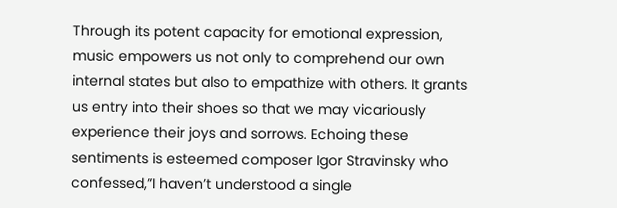Through its potent capacity for emotional expression, music empowers us not only to comprehend our own internal states but also to empathize with others. It grants us entry into their shoes so that we may vicariously experience their joys and sorrows. Echoing these sentiments is esteemed composer Igor Stravinsky who confessed,”I haven’t understood a single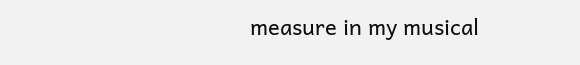measure in my musical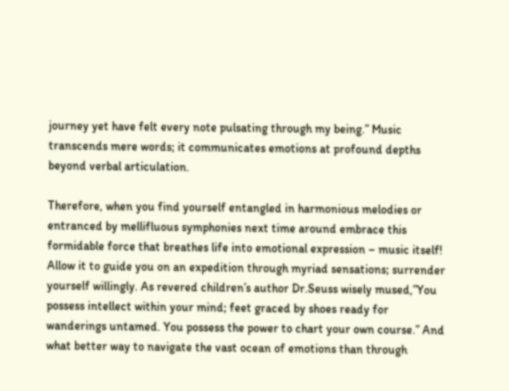journey yet have felt every note pulsating through my being.” Music transcends mere words; it communicates emotions at profound depths beyond verbal articulation.

Therefore, when you find yourself entangled in harmonious melodies or entranced by mellifluous symphonies next time around embrace this formidable force that breathes life into emotional expression – music itself! Allow it to guide you on an expedition through myriad sensations; surrender yourself willingly. As revered children’s author Dr.Seuss wisely mused,”You possess intellect within your mind; feet graced by shoes ready for wanderings untamed. You possess the power to chart your own course.” And what better way to navigate the vast ocean of emotions than through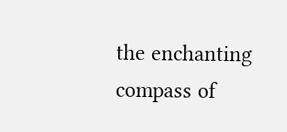the enchanting compass of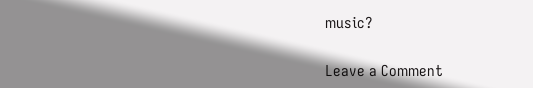music?

Leave a Comment